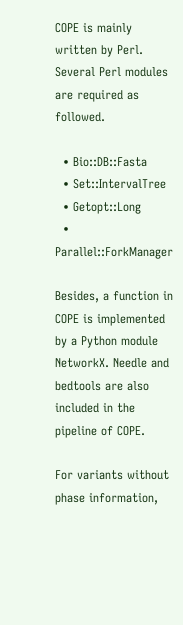COPE is mainly written by Perl. Several Perl modules are required as followed.

  • Bio::DB::Fasta
  • Set::IntervalTree
  • Getopt::Long
  • Parallel::ForkManager

Besides, a function in COPE is implemented by a Python module NetworkX. Needle and bedtools are also included in the pipeline of COPE.

For variants without phase information,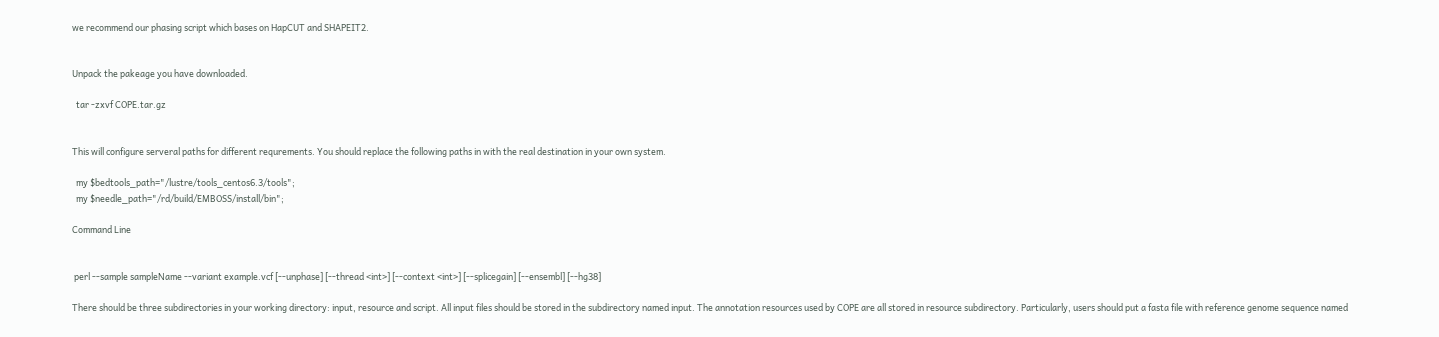we recommend our phasing script which bases on HapCUT and SHAPEIT2.


Unpack the pakeage you have downloaded.

  tar -zxvf COPE.tar.gz


This will configure serveral paths for different requrements. You should replace the following paths in with the real destination in your own system.

  my $bedtools_path="/lustre/tools_centos6.3/tools";
  my $needle_path="/rd/build/EMBOSS/install/bin";

Command Line


 perl --sample sampleName --variant example.vcf [--unphase] [--thread <int>] [--context <int>] [--splicegain] [--ensembl] [--hg38]

There should be three subdirectories in your working directory: input, resource and script. All input files should be stored in the subdirectory named input. The annotation resources used by COPE are all stored in resource subdirectory. Particularly, users should put a fasta file with reference genome sequence named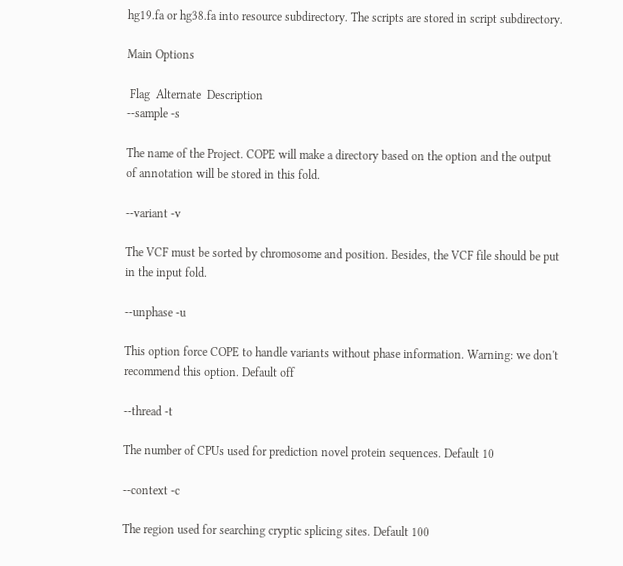hg19.fa or hg38.fa into resource subdirectory. The scripts are stored in script subdirectory.

Main Options

 Flag  Alternate  Description
--sample -s

The name of the Project. COPE will make a directory based on the option and the output of annotation will be stored in this fold.

--variant -v

The VCF must be sorted by chromosome and position. Besides, the VCF file should be put in the input fold.

--unphase -u

This option force COPE to handle variants without phase information. Warning: we don't recommend this option. Default off

--thread -t

The number of CPUs used for prediction novel protein sequences. Default 10

--context -c

The region used for searching cryptic splicing sites. Default 100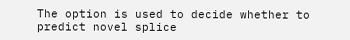The option is used to decide whether to predict novel splice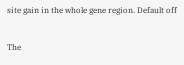site gain in the whole gene region. Default off


The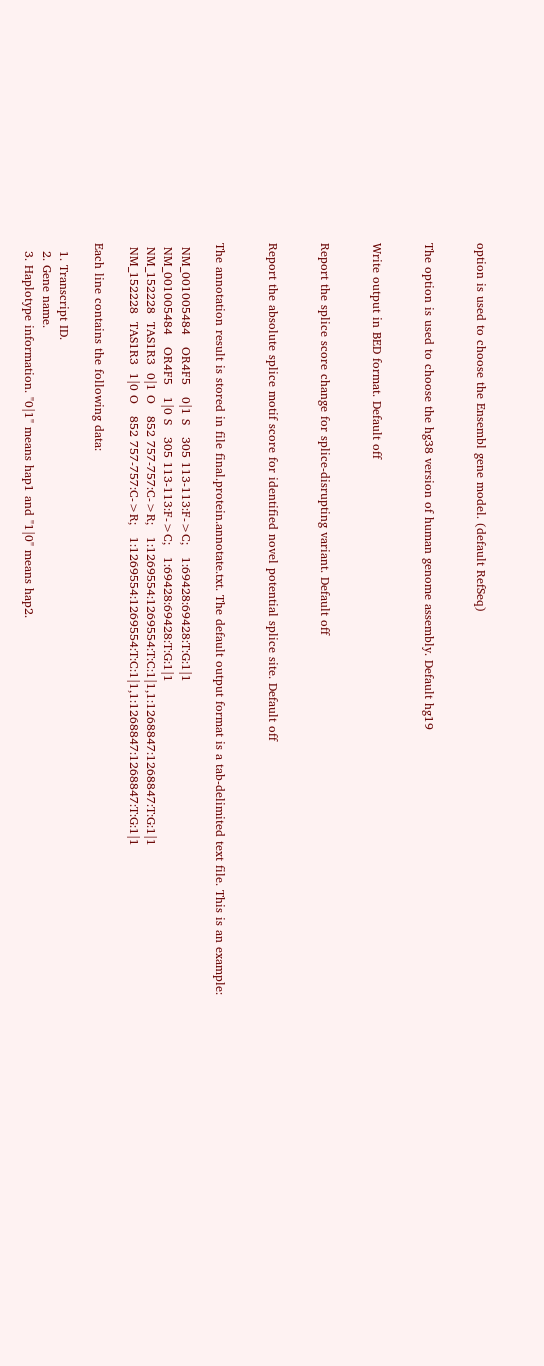option is used to choose the Ensembl gene model. (default RefSeq)


The option is used to choose the hg38 version of human genome assembly. Default hg19


Write output in BED format. Default off


Report the splice score change for splice-disrupting variant. Default off


Report the absolute splice motif score for identified novel potential splice site. Default off


The annotation result is stored in file final.protein.annotate.txt. The default output format is a tab-delimited text file. This is an example:

 NM_001005484   OR4F5   0|1 S   305 113-113:F->C;   1:69428:69428:T:G:1|1
 NM_001005484   OR4F5   1|0 S   305 113-113:F->C;   1:69428:69428:T:G:1|1
 NM_152228  TAS1R3  0|1 O   852 757-757:C->R;   1:1269554:1269554:T:C:1|1,1:1268847:1268847:T:G:1|1
 NM_152228  TAS1R3  1|0 O   852 757-757:C->R;   1:1269554:1269554:T:C:1|1,1:1268847:1268847:T:G:1|1

Each line contains the following data:

  1. Transcript ID.
  2. Gene name.
  3. Haplotype information. "0|1" means hap1 and "1|0" means hap2.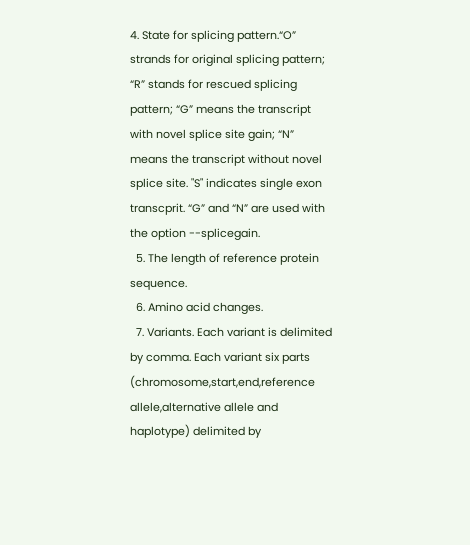4. State for splicing pattern.“O” strands for original splicing pattern; “R” stands for rescued splicing pattern; “G” means the transcript with novel splice site gain; “N” means the transcript without novel splice site. "S" indicates single exon transcprit. “G” and “N” are used with the option --splicegain.
  5. The length of reference protein sequence.
  6. Amino acid changes.
  7. Variants. Each variant is delimited by comma. Each variant six parts (chromosome,start,end,reference allele,alternative allele and haplotype) delimited by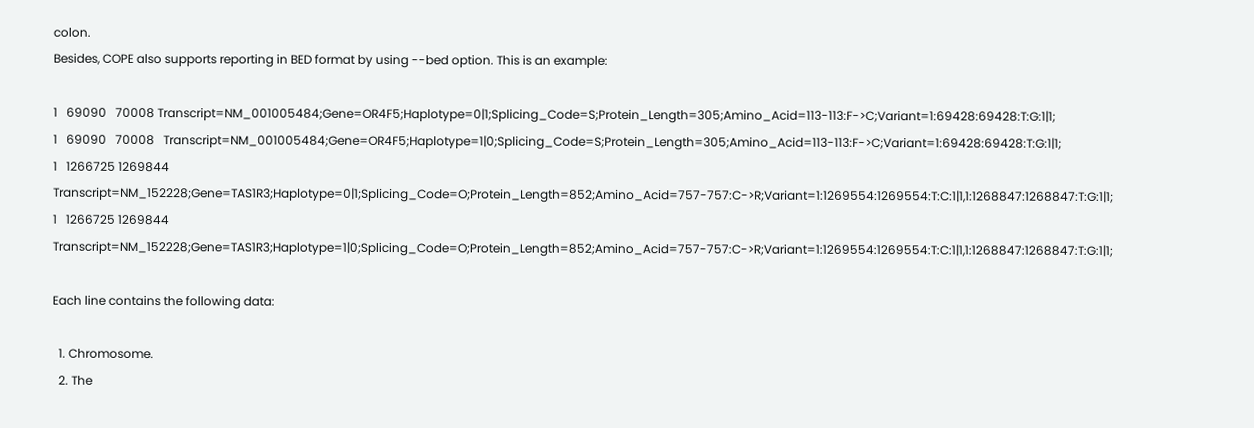colon.
Besides, COPE also supports reporting in BED format by using --bed option. This is an example:

1   69090   70008 Transcript=NM_001005484;Gene=OR4F5;Haplotype=0|1;Splicing_Code=S;Protein_Length=305;Amino_Acid=113-113:F->C;Variant=1:69428:69428:T:G:1|1;
1   69090   70008   Transcript=NM_001005484;Gene=OR4F5;Haplotype=1|0;Splicing_Code=S;Protein_Length=305;Amino_Acid=113-113:F->C;Variant=1:69428:69428:T:G:1|1;
1   1266725 1269844 Transcript=NM_152228;Gene=TAS1R3;Haplotype=0|1;Splicing_Code=O;Protein_Length=852;Amino_Acid=757-757:C->R;Variant=1:1269554:1269554:T:C:1|1,1:1268847:1268847:T:G:1|1;
1   1266725 1269844 Transcript=NM_152228;Gene=TAS1R3;Haplotype=1|0;Splicing_Code=O;Protein_Length=852;Amino_Acid=757-757:C->R;Variant=1:1269554:1269554:T:C:1|1,1:1268847:1268847:T:G:1|1;

Each line contains the following data:

  1. Chromosome.
  2. The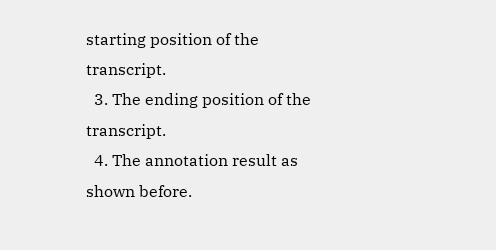starting position of the transcript.
  3. The ending position of the transcript.
  4. The annotation result as shown before.